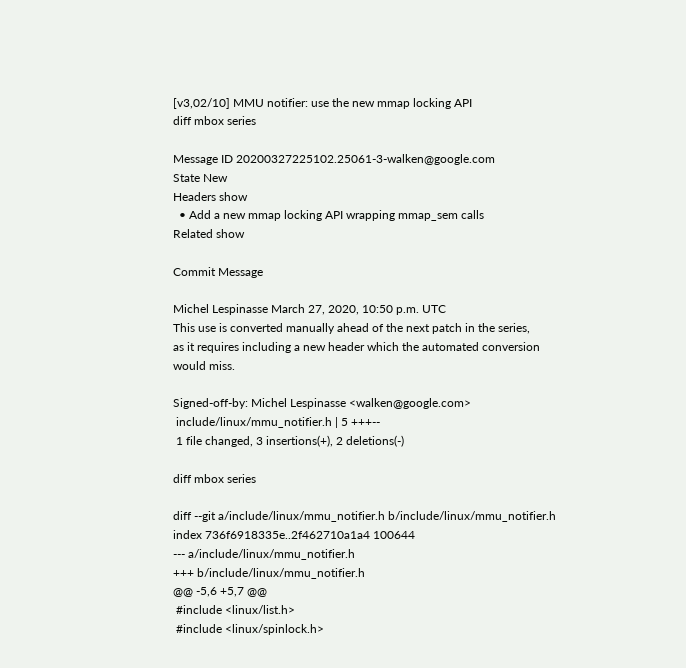[v3,02/10] MMU notifier: use the new mmap locking API
diff mbox series

Message ID 20200327225102.25061-3-walken@google.com
State New
Headers show
  • Add a new mmap locking API wrapping mmap_sem calls
Related show

Commit Message

Michel Lespinasse March 27, 2020, 10:50 p.m. UTC
This use is converted manually ahead of the next patch in the series,
as it requires including a new header which the automated conversion
would miss.

Signed-off-by: Michel Lespinasse <walken@google.com>
 include/linux/mmu_notifier.h | 5 +++--
 1 file changed, 3 insertions(+), 2 deletions(-)

diff mbox series

diff --git a/include/linux/mmu_notifier.h b/include/linux/mmu_notifier.h
index 736f6918335e..2f462710a1a4 100644
--- a/include/linux/mmu_notifier.h
+++ b/include/linux/mmu_notifier.h
@@ -5,6 +5,7 @@
 #include <linux/list.h>
 #include <linux/spinlock.h>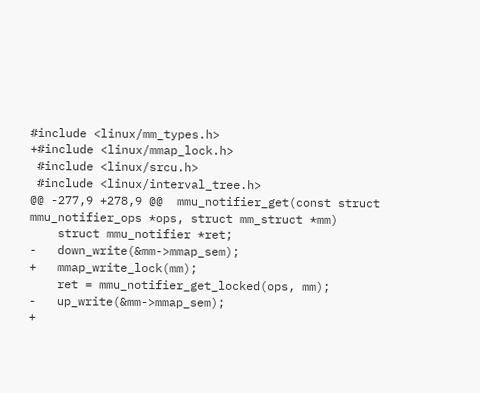#include <linux/mm_types.h>
+#include <linux/mmap_lock.h>
 #include <linux/srcu.h>
 #include <linux/interval_tree.h>
@@ -277,9 +278,9 @@  mmu_notifier_get(const struct mmu_notifier_ops *ops, struct mm_struct *mm)
    struct mmu_notifier *ret;
-   down_write(&mm->mmap_sem);
+   mmap_write_lock(mm);
    ret = mmu_notifier_get_locked(ops, mm);
-   up_write(&mm->mmap_sem);
+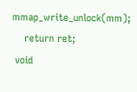mmap_write_unlock(mm);
    return ret;
 void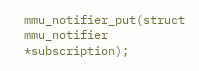mmu_notifier_put(struct mmu_notifier *subscription);